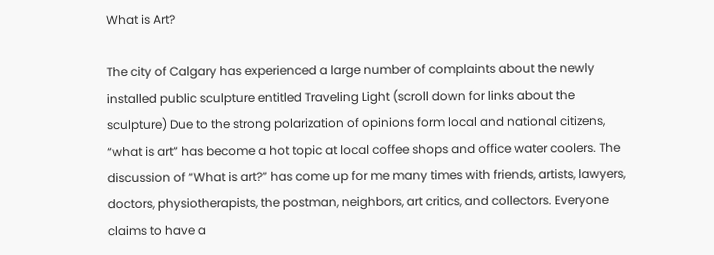What is Art?

The city of Calgary has experienced a large number of complaints about the newly installed public sculpture entitled Traveling Light (scroll down for links about the sculpture) Due to the strong polarization of opinions form local and national citizens, “what is art” has become a hot topic at local coffee shops and office water coolers. The discussion of “What is art?” has come up for me many times with friends, artists, lawyers, doctors, physiotherapists, the postman, neighbors, art critics, and collectors. Everyone claims to have a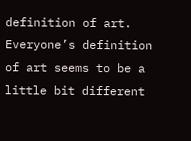definition of art. Everyone’s definition of art seems to be a little bit different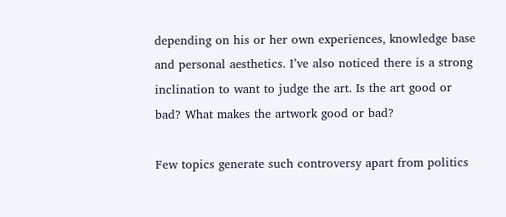depending on his or her own experiences, knowledge base and personal aesthetics. I’ve also noticed there is a strong inclination to want to judge the art. Is the art good or bad? What makes the artwork good or bad?

Few topics generate such controversy apart from politics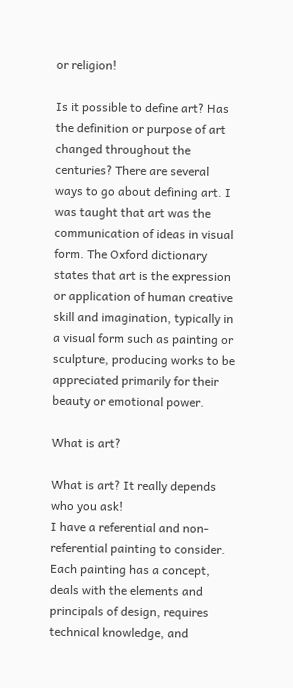or religion!

Is it possible to define art? Has the definition or purpose of art changed throughout the centuries? There are several ways to go about defining art. I was taught that art was the communication of ideas in visual form. The Oxford dictionary states that art is the expression or application of human creative skill and imagination, typically in a visual form such as painting or sculpture, producing works to be appreciated primarily for their beauty or emotional power.

What is art?

What is art? It really depends who you ask!
I have a referential and non-referential painting to consider. Each painting has a concept, deals with the elements and principals of design, requires technical knowledge, and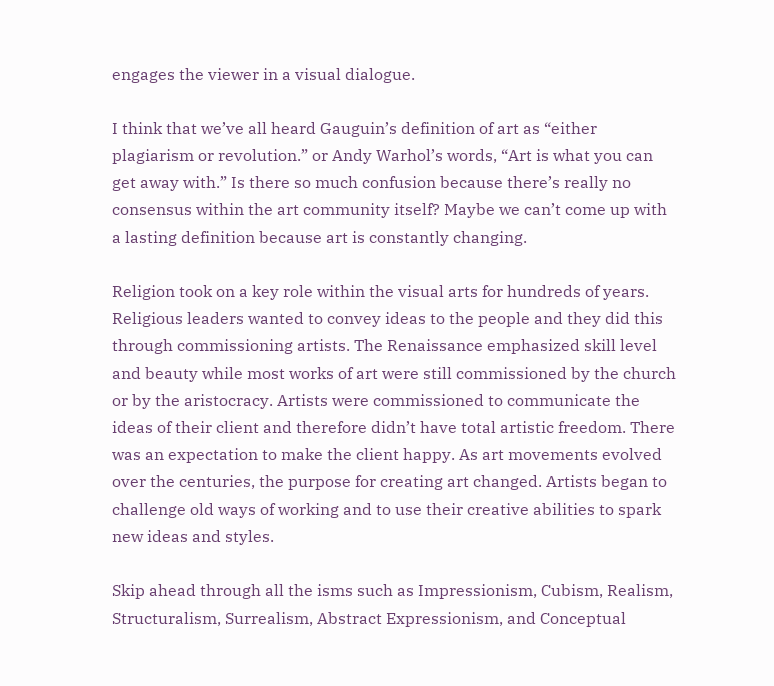engages the viewer in a visual dialogue.

I think that we’ve all heard Gauguin’s definition of art as “either plagiarism or revolution.” or Andy Warhol’s words, “Art is what you can get away with.” Is there so much confusion because there’s really no consensus within the art community itself? Maybe we can’t come up with a lasting definition because art is constantly changing.

Religion took on a key role within the visual arts for hundreds of years. Religious leaders wanted to convey ideas to the people and they did this through commissioning artists. The Renaissance emphasized skill level and beauty while most works of art were still commissioned by the church or by the aristocracy. Artists were commissioned to communicate the ideas of their client and therefore didn’t have total artistic freedom. There was an expectation to make the client happy. As art movements evolved over the centuries, the purpose for creating art changed. Artists began to challenge old ways of working and to use their creative abilities to spark new ideas and styles.

Skip ahead through all the isms such as Impressionism, Cubism, Realism, Structuralism, Surrealism, Abstract Expressionism, and Conceptual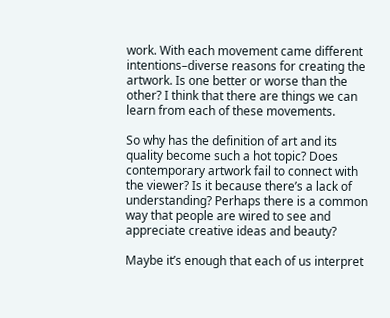work. With each movement came different intentions–diverse reasons for creating the artwork. Is one better or worse than the other? I think that there are things we can learn from each of these movements.

So why has the definition of art and its quality become such a hot topic? Does contemporary artwork fail to connect with the viewer? Is it because there’s a lack of understanding? Perhaps there is a common way that people are wired to see and appreciate creative ideas and beauty?

Maybe it’s enough that each of us interpret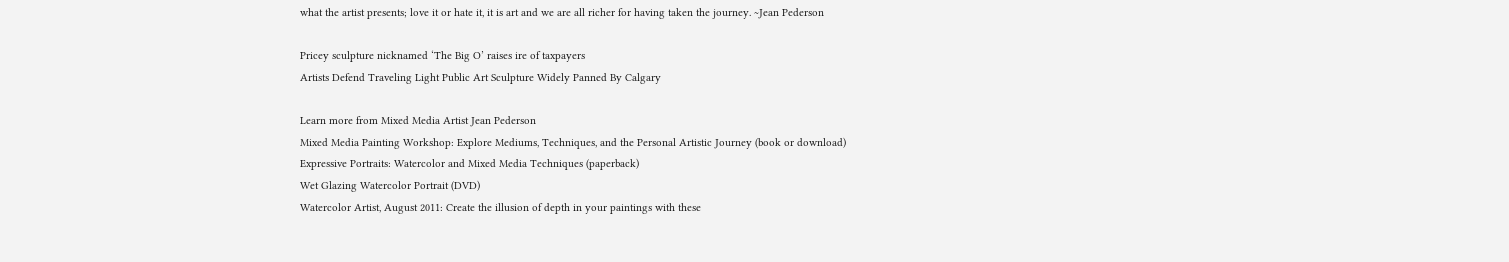what the artist presents; love it or hate it, it is art and we are all richer for having taken the journey. ~Jean Pederson

Pricey sculpture nicknamed ‘The Big O’ raises ire of taxpayers
Artists Defend Traveling Light Public Art Sculpture Widely Panned By Calgary

Learn more from Mixed Media Artist Jean Pederson
Mixed Media Painting Workshop: Explore Mediums, Techniques, and the Personal Artistic Journey (book or download)
Expressive Portraits: Watercolor and Mixed Media Techniques (paperback)
Wet Glazing Watercolor Portrait (DVD)
Watercolor Artist, August 2011: Create the illusion of depth in your paintings with these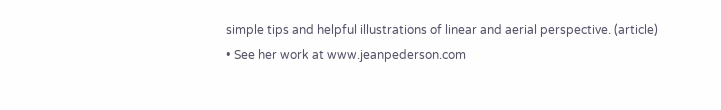simple tips and helpful illustrations of linear and aerial perspective. (article)
• See her work at www.jeanpederson.com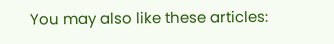You may also like these articles: